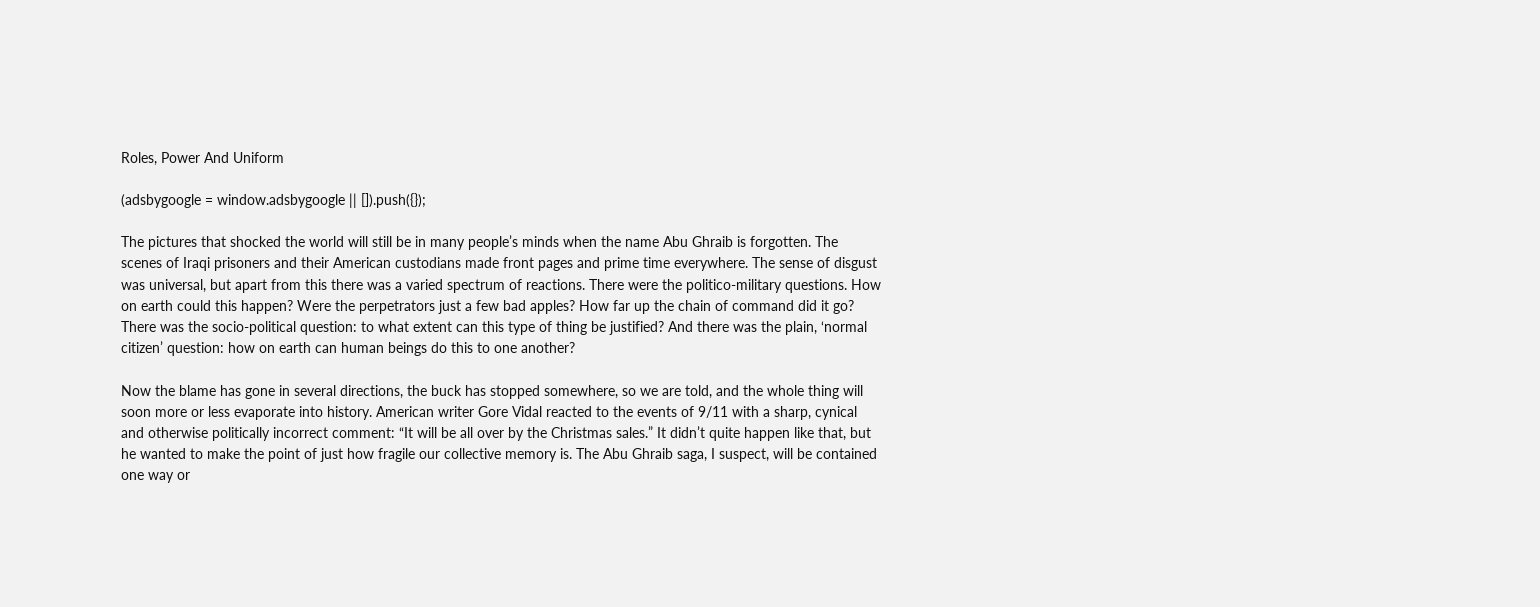Roles, Power And Uniform

(adsbygoogle = window.adsbygoogle || []).push({});

The pictures that shocked the world will still be in many people’s minds when the name Abu Ghraib is forgotten. The scenes of Iraqi prisoners and their American custodians made front pages and prime time everywhere. The sense of disgust was universal, but apart from this there was a varied spectrum of reactions. There were the politico-military questions. How on earth could this happen? Were the perpetrators just a few bad apples? How far up the chain of command did it go? There was the socio-political question: to what extent can this type of thing be justified? And there was the plain, ‘normal citizen’ question: how on earth can human beings do this to one another?

Now the blame has gone in several directions, the buck has stopped somewhere, so we are told, and the whole thing will soon more or less evaporate into history. American writer Gore Vidal reacted to the events of 9/11 with a sharp, cynical and otherwise politically incorrect comment: “It will be all over by the Christmas sales.” It didn’t quite happen like that, but he wanted to make the point of just how fragile our collective memory is. The Abu Ghraib saga, I suspect, will be contained one way or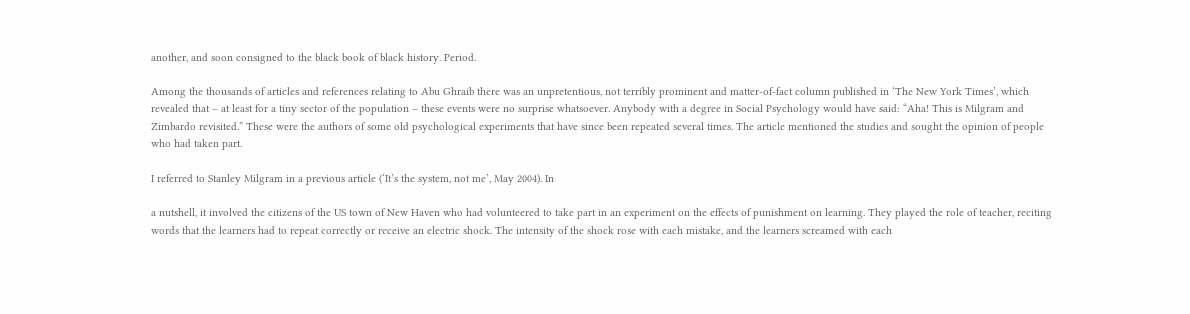another, and soon consigned to the black book of black history. Period.

Among the thousands of articles and references relating to Abu Ghraib there was an unpretentious, not terribly prominent and matter-of-fact column published in ‘The New York Times’, which revealed that – at least for a tiny sector of the population – these events were no surprise whatsoever. Anybody with a degree in Social Psychology would have said: “Aha! This is Milgram and Zimbardo revisited.” These were the authors of some old psychological experiments that have since been repeated several times. The article mentioned the studies and sought the opinion of people who had taken part.

I referred to Stanley Milgram in a previous article (‘It’s the system, not me’, May 2004). In

a nutshell, it involved the citizens of the US town of New Haven who had volunteered to take part in an experiment on the effects of punishment on learning. They played the role of teacher, reciting words that the learners had to repeat correctly or receive an electric shock. The intensity of the shock rose with each mistake, and the learners screamed with each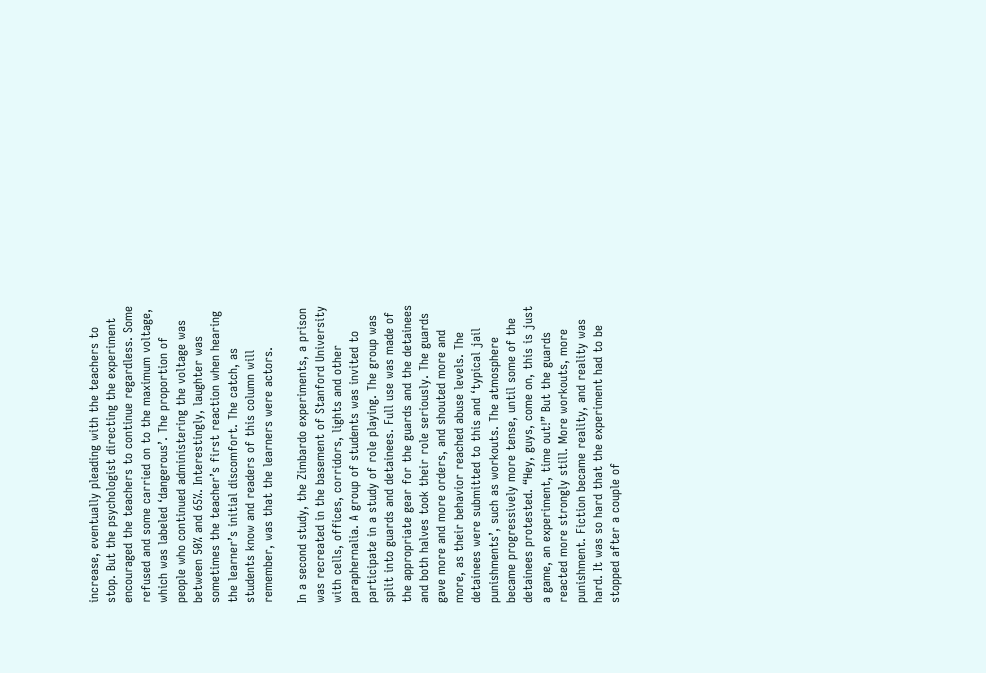increase, eventually pleading with the teachers to stop. But the psychologist directing the experiment encouraged the teachers to continue regardless. Some refused and some carried on to the maximum voltage, which was labeled ‘dangerous’. The proportion of people who continued administering the voltage was between 50% and 65%. Interestingly, laughter was sometimes the teacher’s first reaction when hearing the learner’s initial discomfort. The catch, as students know and readers of this column will remember, was that the learners were actors.

In a second study, the Zimbardo experiments, a prison was recreated in the basement of Stanford University with cells, offices, corridors, lights and other paraphernalia. A group of students was invited to participate in a study of role playing. The group was split into guards and detainees. Full use was made of the appropriate gear for the guards and the detainees and both halves took their role seriously. The guards gave more and more orders, and shouted more and more, as their behavior reached abuse levels. The detainees were submitted to this and ‘typical jail punishments’, such as workouts. The atmosphere became progressively more tense, until some of the detainees protested. “Hey, guys, come on, this is just a game, an experiment, time out!” But the guards reacted more strongly still. More workouts, more punishment. Fiction became reality, and reality was hard. It was so hard that the experiment had to be stopped after a couple of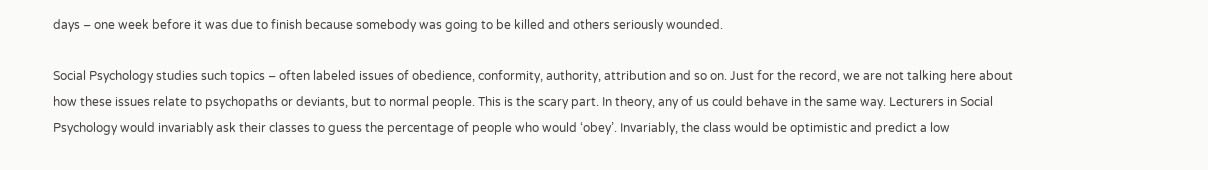days – one week before it was due to finish because somebody was going to be killed and others seriously wounded.

Social Psychology studies such topics – often labeled issues of obedience, conformity, authority, attribution and so on. Just for the record, we are not talking here about how these issues relate to psychopaths or deviants, but to normal people. This is the scary part. In theory, any of us could behave in the same way. Lecturers in Social Psychology would invariably ask their classes to guess the percentage of people who would ‘obey’. Invariably, the class would be optimistic and predict a low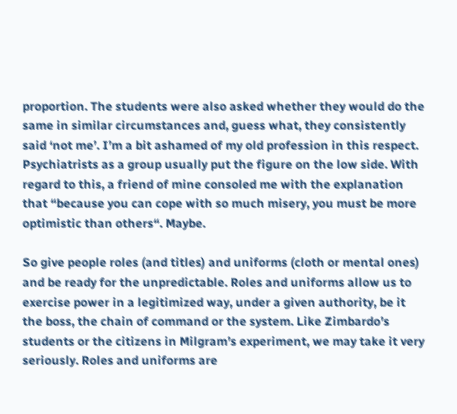proportion. The students were also asked whether they would do the same in similar circumstances and, guess what, they consistently said ‘not me’. I’m a bit ashamed of my old profession in this respect. Psychiatrists as a group usually put the figure on the low side. With regard to this, a friend of mine consoled me with the explanation that “because you can cope with so much misery, you must be more optimistic than others“. Maybe.

So give people roles (and titles) and uniforms (cloth or mental ones) and be ready for the unpredictable. Roles and uniforms allow us to exercise power in a legitimized way, under a given authority, be it the boss, the chain of command or the system. Like Zimbardo’s students or the citizens in Milgram’s experiment, we may take it very seriously. Roles and uniforms are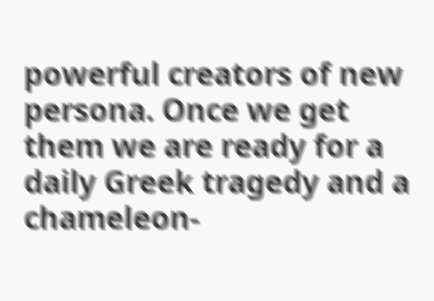powerful creators of new persona. Once we get them we are ready for a daily Greek tragedy and a chameleon-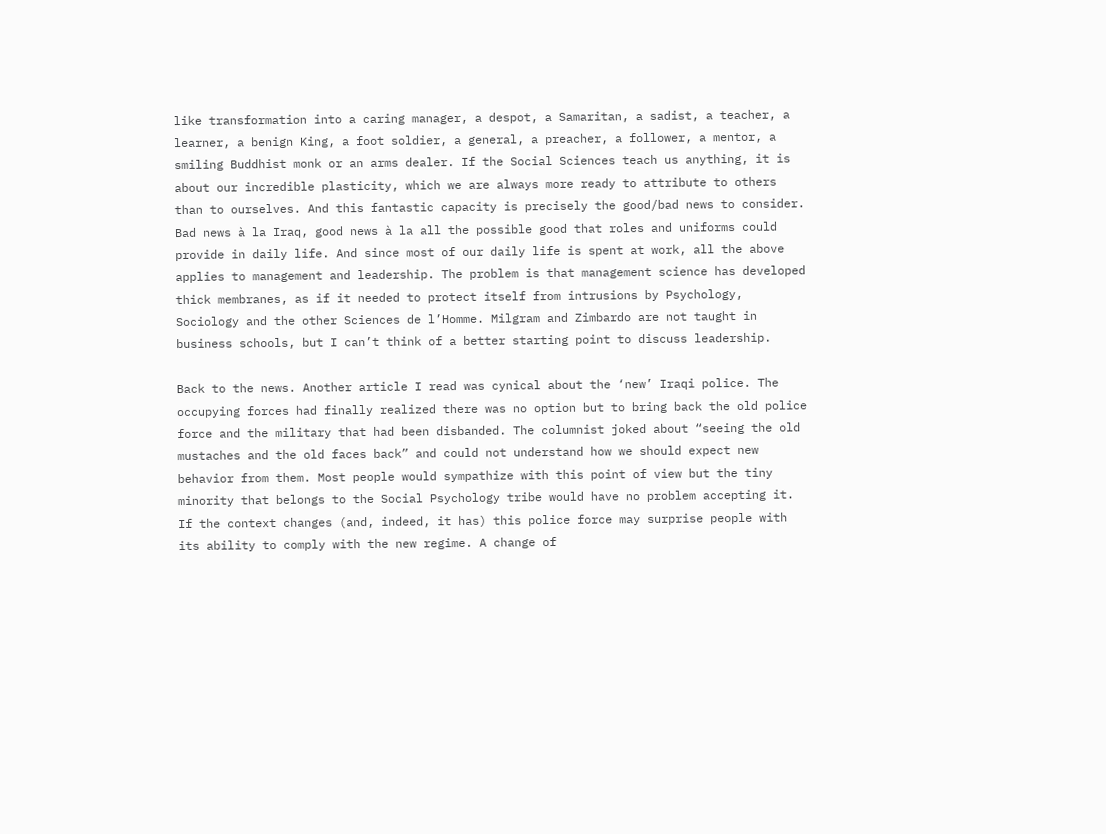like transformation into a caring manager, a despot, a Samaritan, a sadist, a teacher, a learner, a benign King, a foot soldier, a general, a preacher, a follower, a mentor, a smiling Buddhist monk or an arms dealer. If the Social Sciences teach us anything, it is about our incredible plasticity, which we are always more ready to attribute to others than to ourselves. And this fantastic capacity is precisely the good/bad news to consider. Bad news à la Iraq, good news à la all the possible good that roles and uniforms could provide in daily life. And since most of our daily life is spent at work, all the above applies to management and leadership. The problem is that management science has developed thick membranes, as if it needed to protect itself from intrusions by Psychology, Sociology and the other Sciences de l’Homme. Milgram and Zimbardo are not taught in business schools, but I can’t think of a better starting point to discuss leadership.

Back to the news. Another article I read was cynical about the ‘new’ Iraqi police. The occupying forces had finally realized there was no option but to bring back the old police force and the military that had been disbanded. The columnist joked about “seeing the old mustaches and the old faces back” and could not understand how we should expect new behavior from them. Most people would sympathize with this point of view but the tiny minority that belongs to the Social Psychology tribe would have no problem accepting it. If the context changes (and, indeed, it has) this police force may surprise people with its ability to comply with the new regime. A change of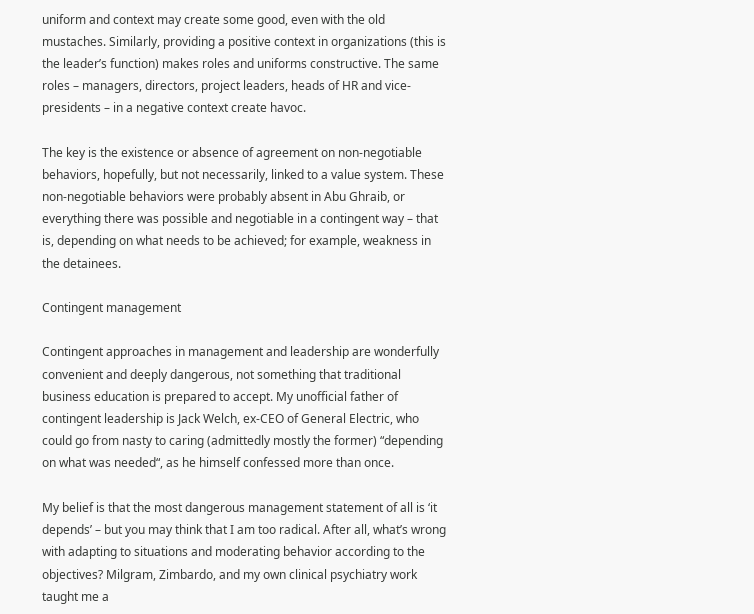uniform and context may create some good, even with the old mustaches. Similarly, providing a positive context in organizations (this is the leader’s function) makes roles and uniforms constructive. The same roles – managers, directors, project leaders, heads of HR and vice-presidents – in a negative context create havoc.

The key is the existence or absence of agreement on non-negotiable behaviors, hopefully, but not necessarily, linked to a value system. These non-negotiable behaviors were probably absent in Abu Ghraib, or everything there was possible and negotiable in a contingent way – that is, depending on what needs to be achieved; for example, weakness in the detainees.

Contingent management

Contingent approaches in management and leadership are wonderfully convenient and deeply dangerous, not something that traditional business education is prepared to accept. My unofficial father of contingent leadership is Jack Welch, ex-CEO of General Electric, who could go from nasty to caring (admittedly mostly the former) “depending on what was needed“, as he himself confessed more than once.

My belief is that the most dangerous management statement of all is ‘it depends’ – but you may think that I am too radical. After all, what’s wrong with adapting to situations and moderating behavior according to the objectives? Milgram, Zimbardo, and my own clinical psychiatry work taught me a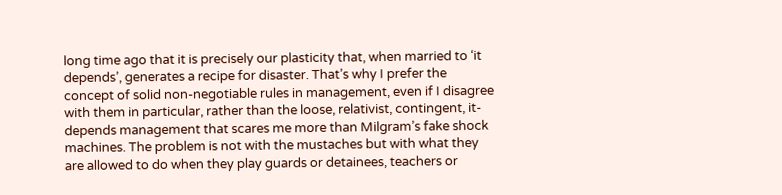long time ago that it is precisely our plasticity that, when married to ‘it depends’, generates a recipe for disaster. That’s why I prefer the concept of solid non-negotiable rules in management, even if I disagree with them in particular, rather than the loose, relativist, contingent, it-depends management that scares me more than Milgram’s fake shock machines. The problem is not with the mustaches but with what they are allowed to do when they play guards or detainees, teachers or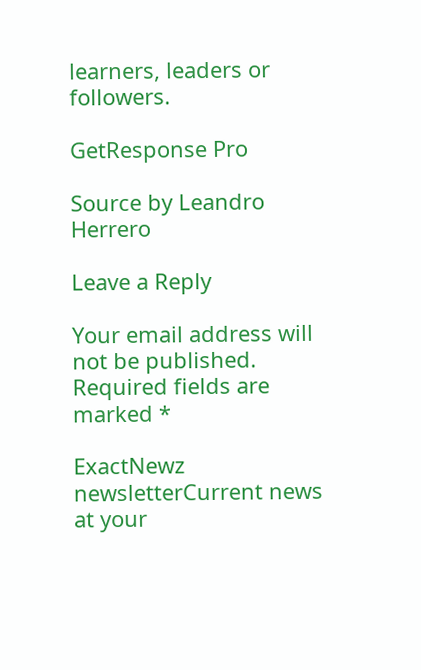learners, leaders or followers.

GetResponse Pro

Source by Leandro Herrero

Leave a Reply

Your email address will not be published. Required fields are marked *

ExactNewz newsletterCurrent news at your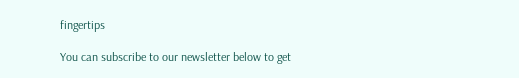fingertips

You can subscribe to our newsletter below to get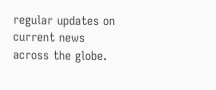regular updates on current news across the globe.